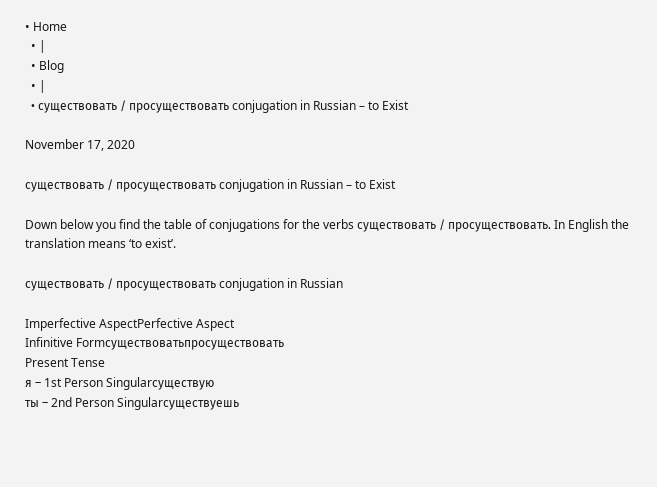• Home
  • |
  • Blog
  • |
  • существовать / просуществовать conjugation in Russian – to Exist

November 17, 2020

существовать / просуществовать conjugation in Russian – to Exist

Down below you find the table of conjugations for the verbs существовать / просуществовать. In English the translation means ‘to exist’.

существовать / просуществовать conjugation in Russian

Imperfective AspectPerfective Aspect
Infinitive Formсуществоватьпросуществовать
Present Tense
я – 1st Person Singularсуществую
ты – 2nd Person Singularсуществуешь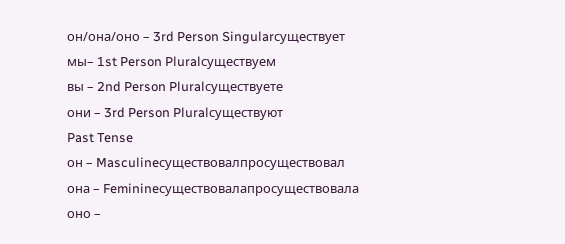он/она/оно – 3rd Person Singularсуществует
мы– 1st Person Pluralсуществуем
вы – 2nd Person Pluralсуществуете
они – 3rd Person Pluralсуществуют
Past Tense
он – Masculineсуществовалпросуществовал
она – Feminineсуществовалапросуществовала
оно –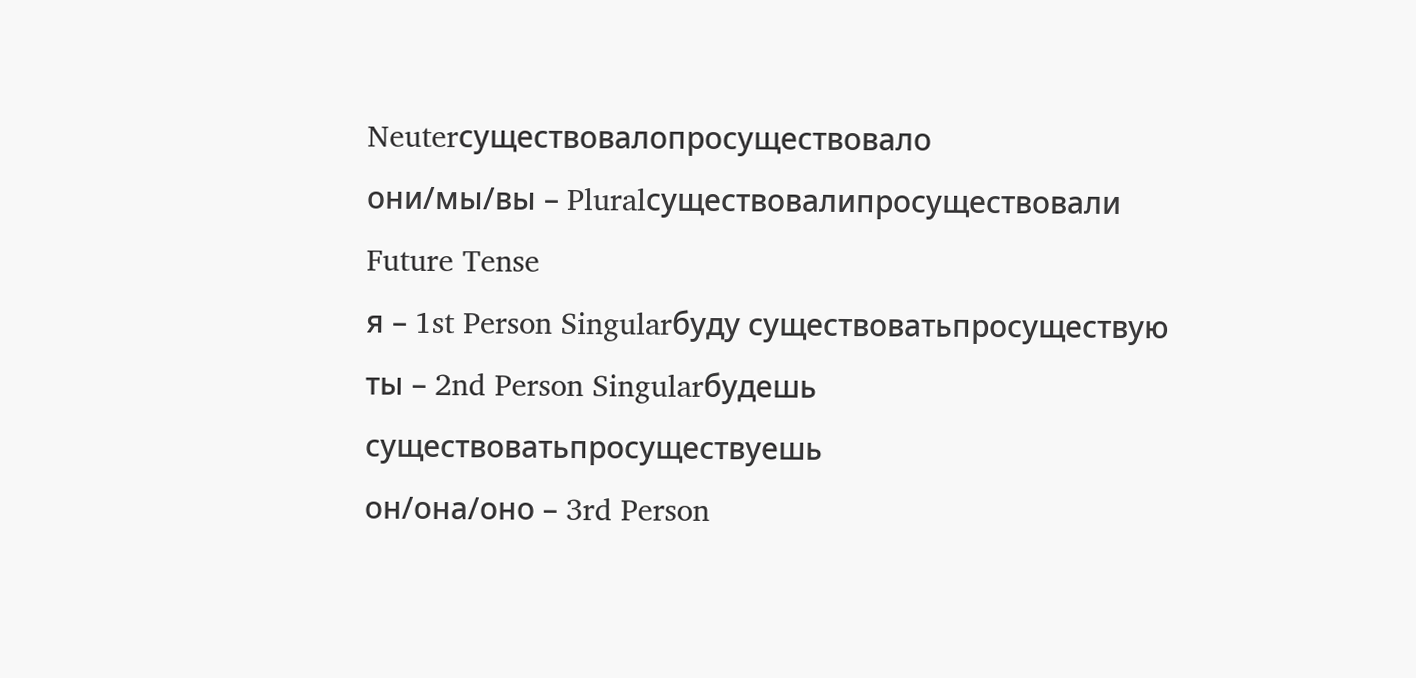Neuterсуществовалопросуществовало
они/мы/вы – Pluralсуществовалипросуществовали
Future Tense
я – 1st Person Singularбуду существоватьпросуществую
ты – 2nd Person Singularбудешь существоватьпросуществуешь
он/она/оно – 3rd Person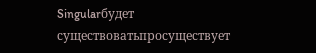Singularбудет существоватьпросуществует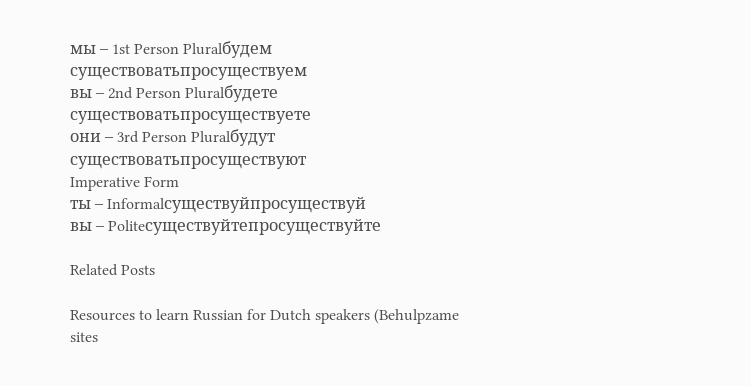мы – 1st Person Pluralбудем существоватьпросуществуем
вы – 2nd Person Pluralбудете существоватьпросуществуете
они – 3rd Person Pluralбудут существоватьпросуществуют
Imperative Form
ты – Informalсуществуйпросуществуй
вы – Politeсуществуйтепросуществуйте

Related Posts

Resources to learn Russian for Dutch speakers (Behulpzame sites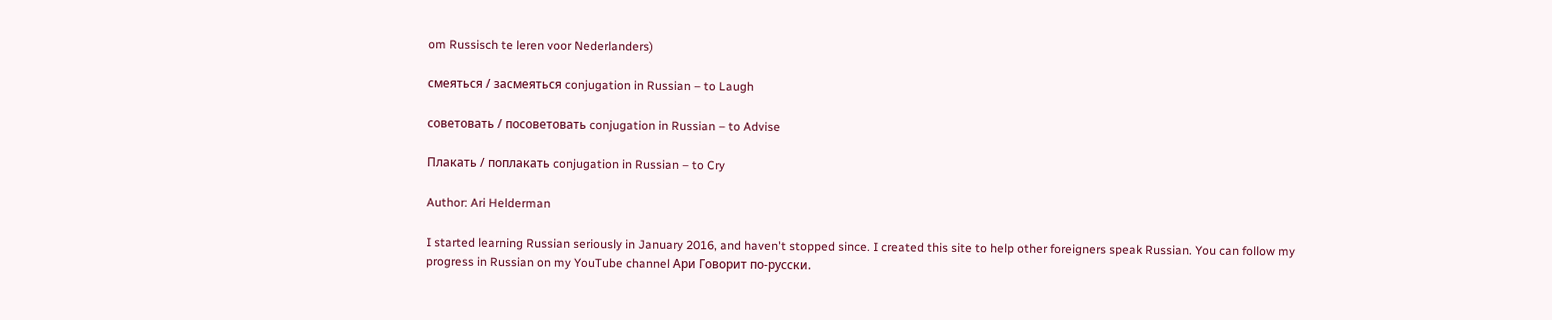om Russisch te leren voor Nederlanders)

смеяться / засмеяться conjugation in Russian – to Laugh

советовать / посоветовать conjugation in Russian – to Advise

Плакать / поплакать conjugation in Russian – to Cry

Author: Ari Helderman

I started learning Russian seriously in January 2016, and haven't stopped since. I created this site to help other foreigners speak Russian. You can follow my progress in Russian on my YouTube channel Ари Говорит по-русски.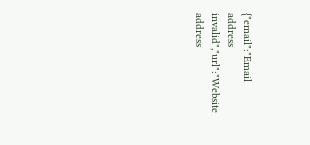{"email":"Email address invalid","url":"Website address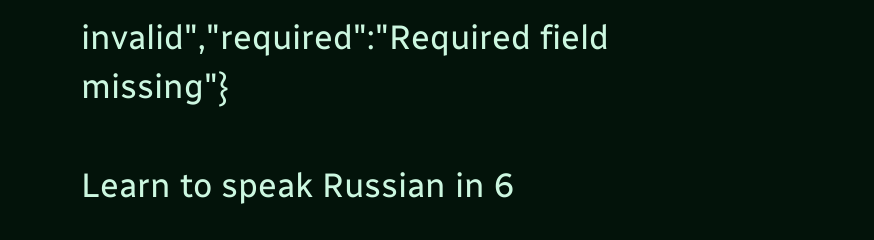invalid","required":"Required field missing"}

Learn to speak Russian in 6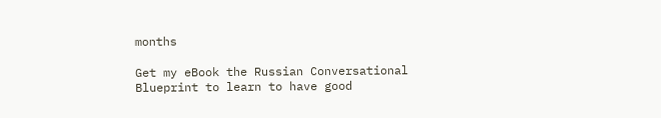months

Get my eBook the Russian Conversational Blueprint to learn to have good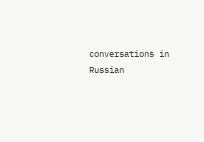conversations in Russian